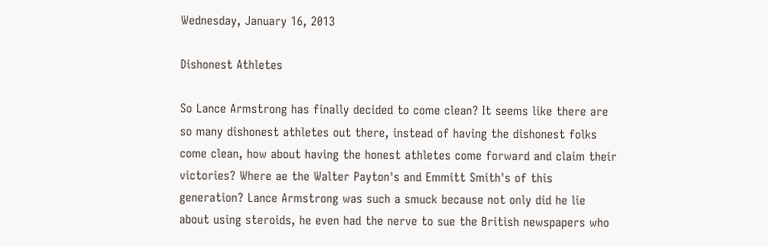Wednesday, January 16, 2013

Dishonest Athletes

So Lance Armstrong has finally decided to come clean? It seems like there are so many dishonest athletes out there, instead of having the dishonest folks come clean, how about having the honest athletes come forward and claim their victories? Where ae the Walter Payton's and Emmitt Smith's of this generation? Lance Armstrong was such a smuck because not only did he lie about using steroids, he even had the nerve to sue the British newspapers who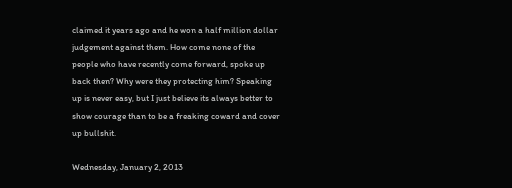claimed it years ago and he won a half million dollar judgement against them. How come none of the people who have recently come forward, spoke up back then? Why were they protecting him? Speaking up is never easy, but I just believe its always better to show courage than to be a freaking coward and cover up bullshit.

Wednesday, January 2, 2013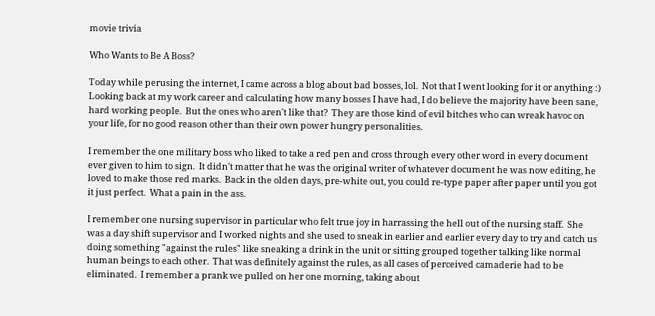movie trivia

Who Wants to Be A Boss?

Today while perusing the internet, I came across a blog about bad bosses, lol.  Not that I went looking for it or anything :)  Looking back at my work career and calculating how many bosses I have had, I do believe the majority have been sane, hard working people.  But the ones who aren't like that?  They are those kind of evil bitches who can wreak havoc on your life, for no good reason other than their own power hungry personalities.

I remember the one military boss who liked to take a red pen and cross through every other word in every document ever given to him to sign.  It didn't matter that he was the original writer of whatever document he was now editing, he loved to make those red marks.  Back in the olden days, pre-white out, you could re-type paper after paper until you got it just perfect.  What a pain in the ass.

I remember one nursing supervisor in particular who felt true joy in harrassing the hell out of the nursing staff.  She was a day shift supervisor and I worked nights and she used to sneak in earlier and earlier every day to try and catch us doing something "against the rules" like sneaking a drink in the unit or sitting grouped together talking like normal human beings to each other.  That was definitely against the rules, as all cases of perceived camaderie had to be eliminated.  I remember a prank we pulled on her one morning, taking about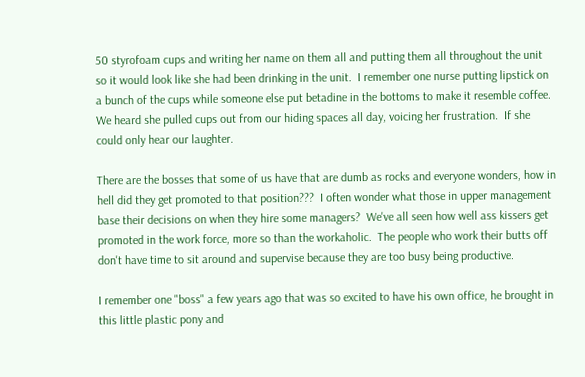50 styrofoam cups and writing her name on them all and putting them all throughout the unit so it would look like she had been drinking in the unit.  I remember one nurse putting lipstick on a bunch of the cups while someone else put betadine in the bottoms to make it resemble coffee.  We heard she pulled cups out from our hiding spaces all day, voicing her frustration.  If she could only hear our laughter.

There are the bosses that some of us have that are dumb as rocks and everyone wonders, how in hell did they get promoted to that position???  I often wonder what those in upper management base their decisions on when they hire some managers?  We've all seen how well ass kissers get promoted in the work force, more so than the workaholic.  The people who work their butts off don't have time to sit around and supervise because they are too busy being productive.

I remember one "boss" a few years ago that was so excited to have his own office, he brought in this little plastic pony and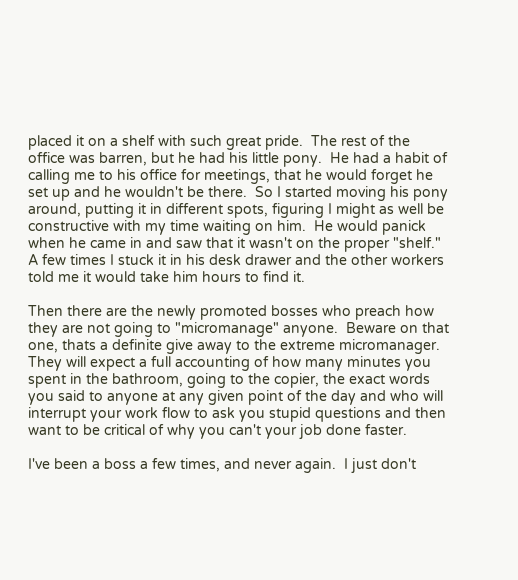placed it on a shelf with such great pride.  The rest of the office was barren, but he had his little pony.  He had a habit of calling me to his office for meetings, that he would forget he set up and he wouldn't be there.  So I started moving his pony around, putting it in different spots, figuring I might as well be constructive with my time waiting on him.  He would panick when he came in and saw that it wasn't on the proper "shelf."  A few times I stuck it in his desk drawer and the other workers told me it would take him hours to find it.

Then there are the newly promoted bosses who preach how they are not going to "micromanage" anyone.  Beware on that one, thats a definite give away to the extreme micromanager.  They will expect a full accounting of how many minutes you spent in the bathroom, going to the copier, the exact words you said to anyone at any given point of the day and who will interrupt your work flow to ask you stupid questions and then want to be critical of why you can't your job done faster.

I've been a boss a few times, and never again.  I just don't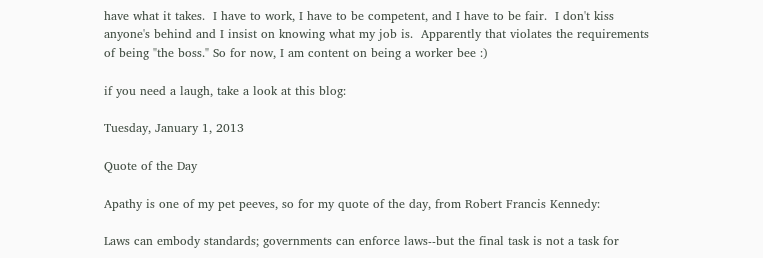have what it takes.  I have to work, I have to be competent, and I have to be fair.  I don't kiss anyone's behind and I insist on knowing what my job is.  Apparently that violates the requirements of being "the boss." So for now, I am content on being a worker bee :)

if you need a laugh, take a look at this blog:

Tuesday, January 1, 2013

Quote of the Day

Apathy is one of my pet peeves, so for my quote of the day, from Robert Francis Kennedy:

Laws can embody standards; governments can enforce laws--but the final task is not a task for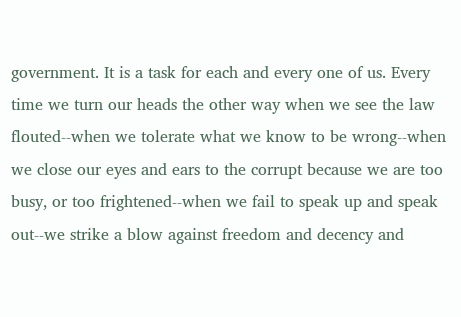government. It is a task for each and every one of us. Every time we turn our heads the other way when we see the law flouted--when we tolerate what we know to be wrong--when we close our eyes and ears to the corrupt because we are too busy, or too frightened--when we fail to speak up and speak out--we strike a blow against freedom and decency and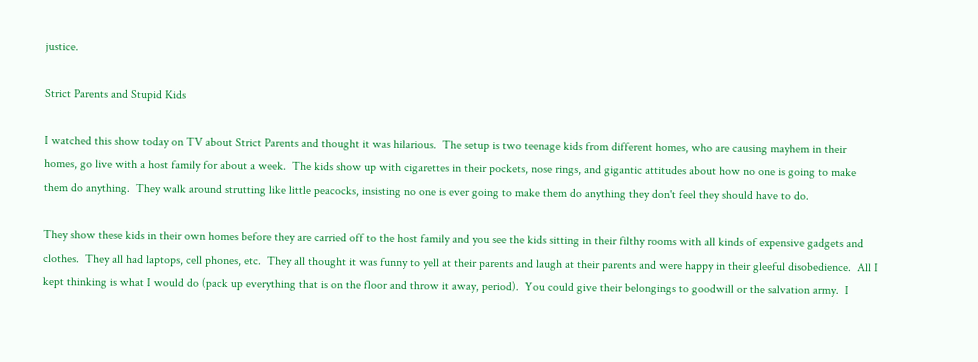justice.

Strict Parents and Stupid Kids

I watched this show today on TV about Strict Parents and thought it was hilarious.  The setup is two teenage kids from different homes, who are causing mayhem in their homes, go live with a host family for about a week.  The kids show up with cigarettes in their pockets, nose rings, and gigantic attitudes about how no one is going to make them do anything.  They walk around strutting like little peacocks, insisting no one is ever going to make them do anything they don't feel they should have to do.

They show these kids in their own homes before they are carried off to the host family and you see the kids sitting in their filthy rooms with all kinds of expensive gadgets and clothes.  They all had laptops, cell phones, etc.  They all thought it was funny to yell at their parents and laugh at their parents and were happy in their gleeful disobedience.  All I kept thinking is what I would do (pack up everything that is on the floor and throw it away, period).  You could give their belongings to goodwill or the salvation army.  I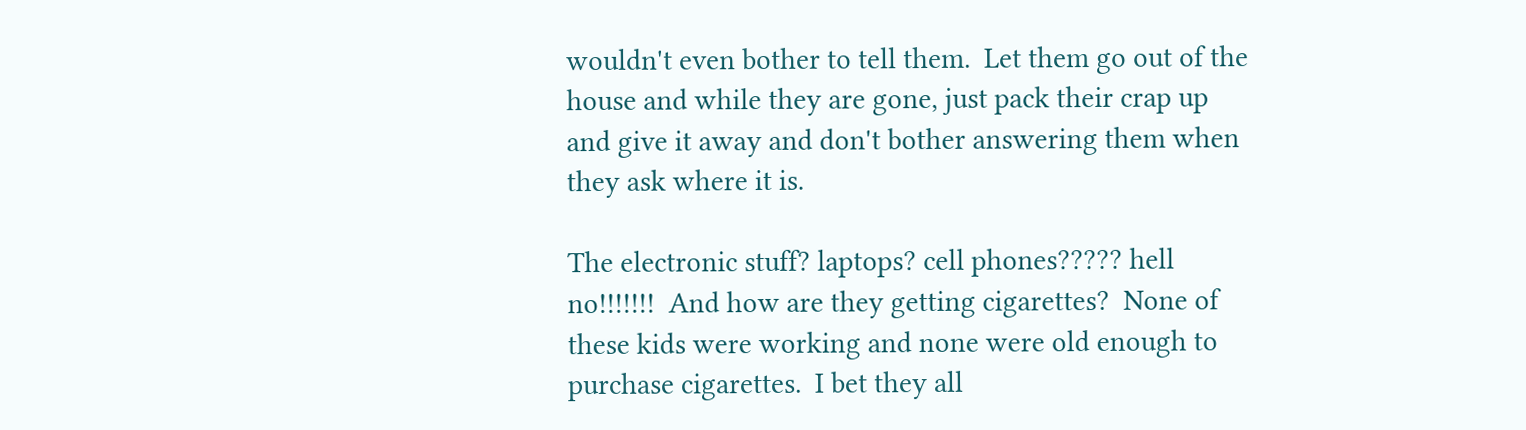wouldn't even bother to tell them.  Let them go out of the house and while they are gone, just pack their crap up and give it away and don't bother answering them when they ask where it is.

The electronic stuff? laptops? cell phones????? hell no!!!!!!!  And how are they getting cigarettes?  None of these kids were working and none were old enough to purchase cigarettes.  I bet they all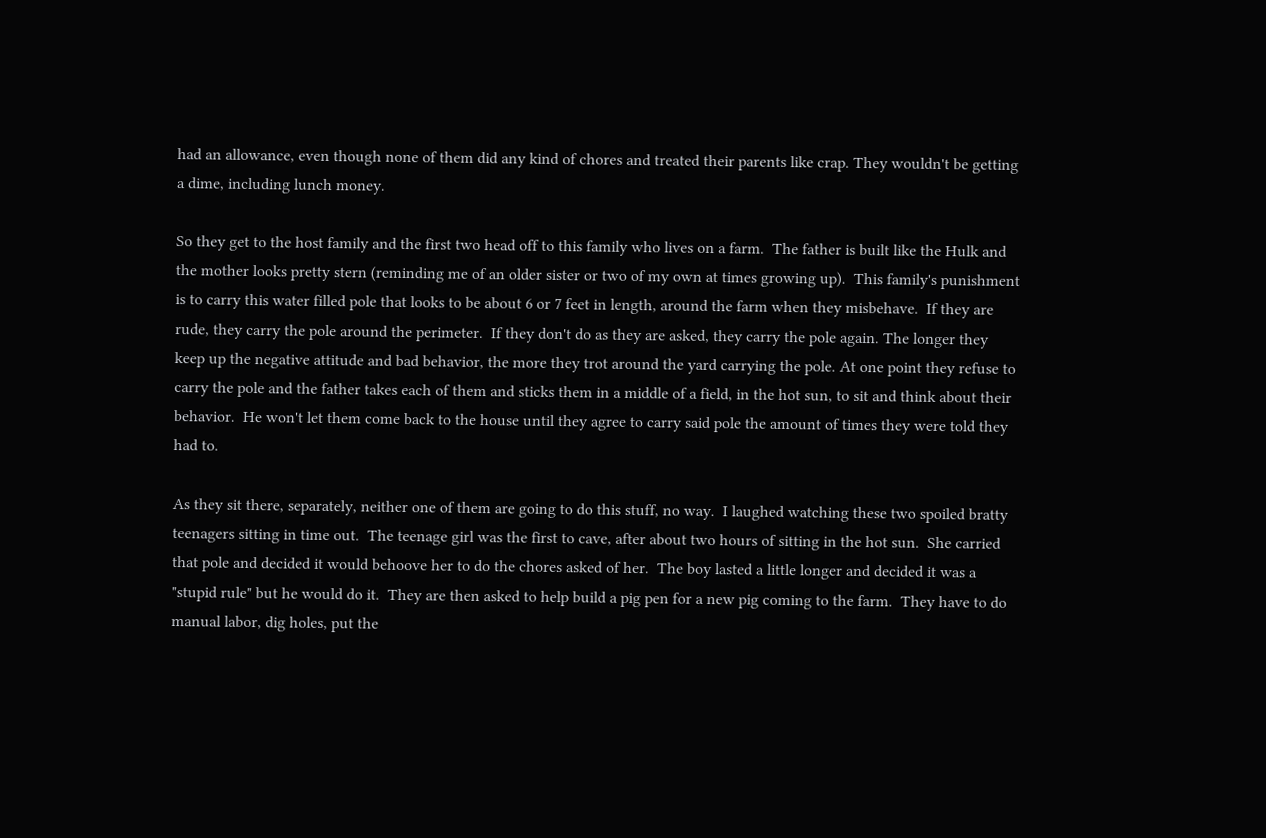had an allowance, even though none of them did any kind of chores and treated their parents like crap. They wouldn't be getting a dime, including lunch money.

So they get to the host family and the first two head off to this family who lives on a farm.  The father is built like the Hulk and the mother looks pretty stern (reminding me of an older sister or two of my own at times growing up).  This family's punishment is to carry this water filled pole that looks to be about 6 or 7 feet in length, around the farm when they misbehave.  If they are rude, they carry the pole around the perimeter.  If they don't do as they are asked, they carry the pole again. The longer they keep up the negative attitude and bad behavior, the more they trot around the yard carrying the pole. At one point they refuse to carry the pole and the father takes each of them and sticks them in a middle of a field, in the hot sun, to sit and think about their behavior.  He won't let them come back to the house until they agree to carry said pole the amount of times they were told they had to.

As they sit there, separately, neither one of them are going to do this stuff, no way.  I laughed watching these two spoiled bratty teenagers sitting in time out.  The teenage girl was the first to cave, after about two hours of sitting in the hot sun.  She carried that pole and decided it would behoove her to do the chores asked of her.  The boy lasted a little longer and decided it was a "stupid rule" but he would do it.  They are then asked to help build a pig pen for a new pig coming to the farm.  They have to do manual labor, dig holes, put the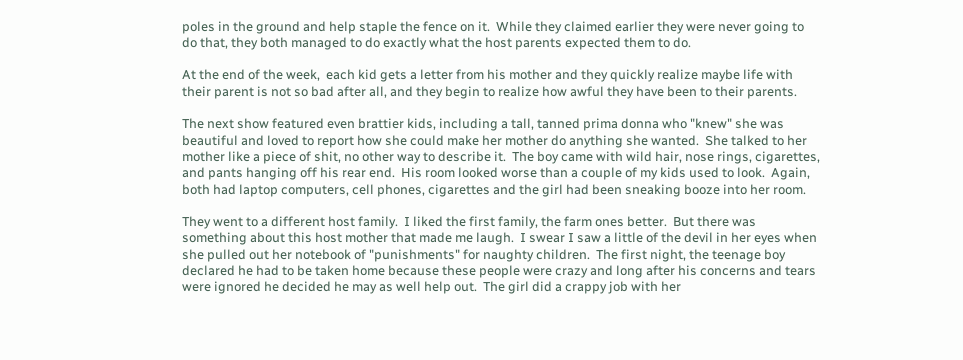poles in the ground and help staple the fence on it.  While they claimed earlier they were never going to do that, they both managed to do exactly what the host parents expected them to do.

At the end of the week,  each kid gets a letter from his mother and they quickly realize maybe life with their parent is not so bad after all, and they begin to realize how awful they have been to their parents.

The next show featured even brattier kids, including a tall, tanned prima donna who "knew" she was beautiful and loved to report how she could make her mother do anything she wanted.  She talked to her mother like a piece of shit, no other way to describe it.  The boy came with wild hair, nose rings, cigarettes, and pants hanging off his rear end.  His room looked worse than a couple of my kids used to look.  Again, both had laptop computers, cell phones, cigarettes and the girl had been sneaking booze into her room.

They went to a different host family.  I liked the first family, the farm ones better.  But there was something about this host mother that made me laugh.  I swear I saw a little of the devil in her eyes when she pulled out her notebook of "punishments" for naughty children.  The first night, the teenage boy declared he had to be taken home because these people were crazy and long after his concerns and tears were ignored he decided he may as well help out.  The girl did a crappy job with her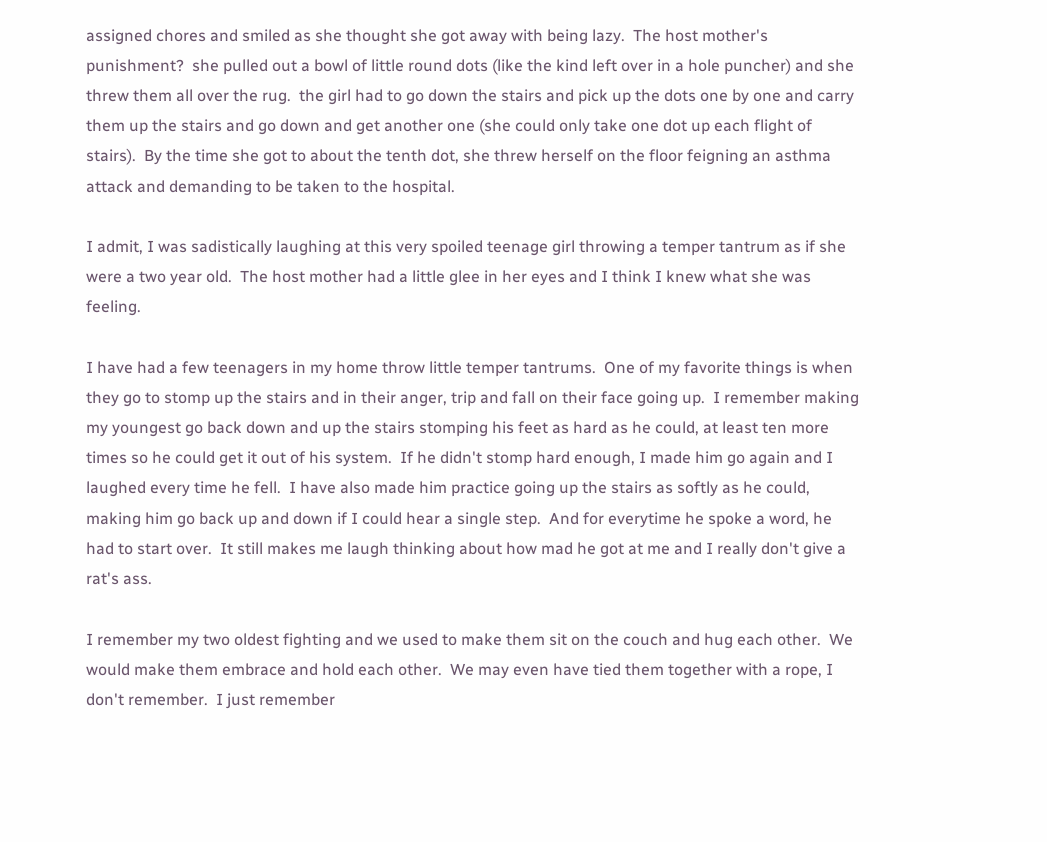assigned chores and smiled as she thought she got away with being lazy.  The host mother's punishment?  she pulled out a bowl of little round dots (like the kind left over in a hole puncher) and she threw them all over the rug.  the girl had to go down the stairs and pick up the dots one by one and carry them up the stairs and go down and get another one (she could only take one dot up each flight of stairs).  By the time she got to about the tenth dot, she threw herself on the floor feigning an asthma attack and demanding to be taken to the hospital.

I admit, I was sadistically laughing at this very spoiled teenage girl throwing a temper tantrum as if she were a two year old.  The host mother had a little glee in her eyes and I think I knew what she was feeling.

I have had a few teenagers in my home throw little temper tantrums.  One of my favorite things is when they go to stomp up the stairs and in their anger, trip and fall on their face going up.  I remember making my youngest go back down and up the stairs stomping his feet as hard as he could, at least ten more times so he could get it out of his system.  If he didn't stomp hard enough, I made him go again and I laughed every time he fell.  I have also made him practice going up the stairs as softly as he could, making him go back up and down if I could hear a single step.  And for everytime he spoke a word, he had to start over.  It still makes me laugh thinking about how mad he got at me and I really don't give a rat's ass.

I remember my two oldest fighting and we used to make them sit on the couch and hug each other.  We would make them embrace and hold each other.  We may even have tied them together with a rope, I don't remember.  I just remember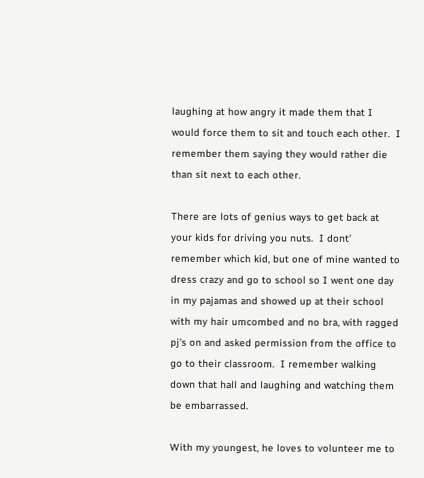laughing at how angry it made them that I would force them to sit and touch each other.  I remember them saying they would rather die than sit next to each other.

There are lots of genius ways to get back at your kids for driving you nuts.  I dont' remember which kid, but one of mine wanted to dress crazy and go to school so I went one day in my pajamas and showed up at their school with my hair umcombed and no bra, with ragged pj's on and asked permission from the office to go to their classroom.  I remember walking down that hall and laughing and watching them be embarrassed.

With my youngest, he loves to volunteer me to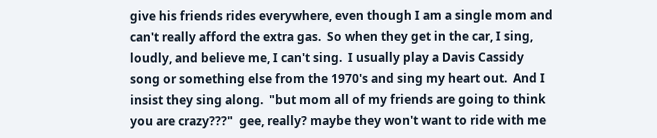give his friends rides everywhere, even though I am a single mom and can't really afford the extra gas.  So when they get in the car, I sing, loudly, and believe me, I can't sing.  I usually play a Davis Cassidy song or something else from the 1970's and sing my heart out.  And I insist they sing along.  "but mom all of my friends are going to think you are crazy???"  gee, really? maybe they won't want to ride with me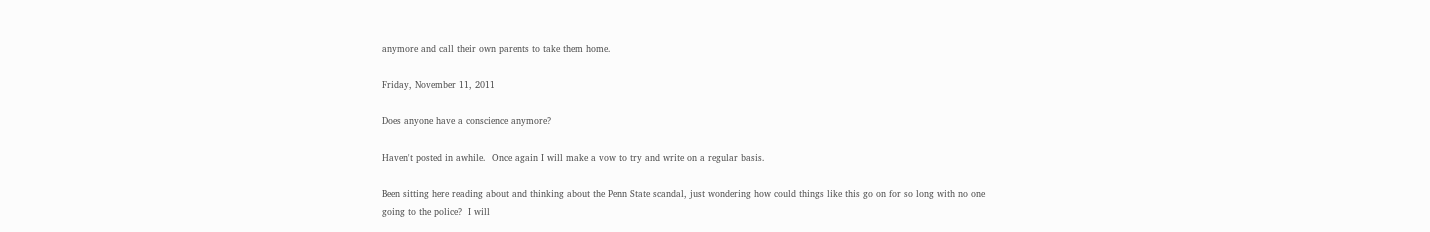anymore and call their own parents to take them home.

Friday, November 11, 2011

Does anyone have a conscience anymore?

Haven't posted in awhile.  Once again I will make a vow to try and write on a regular basis.

Been sitting here reading about and thinking about the Penn State scandal, just wondering how could things like this go on for so long with no one going to the police?  I will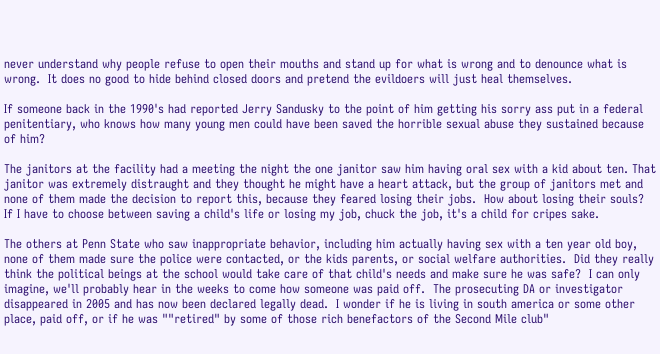never understand why people refuse to open their mouths and stand up for what is wrong and to denounce what is wrong.  It does no good to hide behind closed doors and pretend the evildoers will just heal themselves.

If someone back in the 1990's had reported Jerry Sandusky to the point of him getting his sorry ass put in a federal penitentiary, who knows how many young men could have been saved the horrible sexual abuse they sustained because of him?

The janitors at the facility had a meeting the night the one janitor saw him having oral sex with a kid about ten. That janitor was extremely distraught and they thought he might have a heart attack, but the group of janitors met and none of them made the decision to report this, because they feared losing their jobs.  How about losing their souls?  If I have to choose between saving a child's life or losing my job, chuck the job, it's a child for cripes sake.

The others at Penn State who saw inappropriate behavior, including him actually having sex with a ten year old boy, none of them made sure the police were contacted, or the kids parents, or social welfare authorities.  Did they really think the political beings at the school would take care of that child's needs and make sure he was safe?  I can only imagine, we'll probably hear in the weeks to come how someone was paid off.  The prosecuting DA or investigator disappeared in 2005 and has now been declared legally dead.  I wonder if he is living in south america or some other place, paid off, or if he was ""retired" by some of those rich benefactors of the Second Mile club"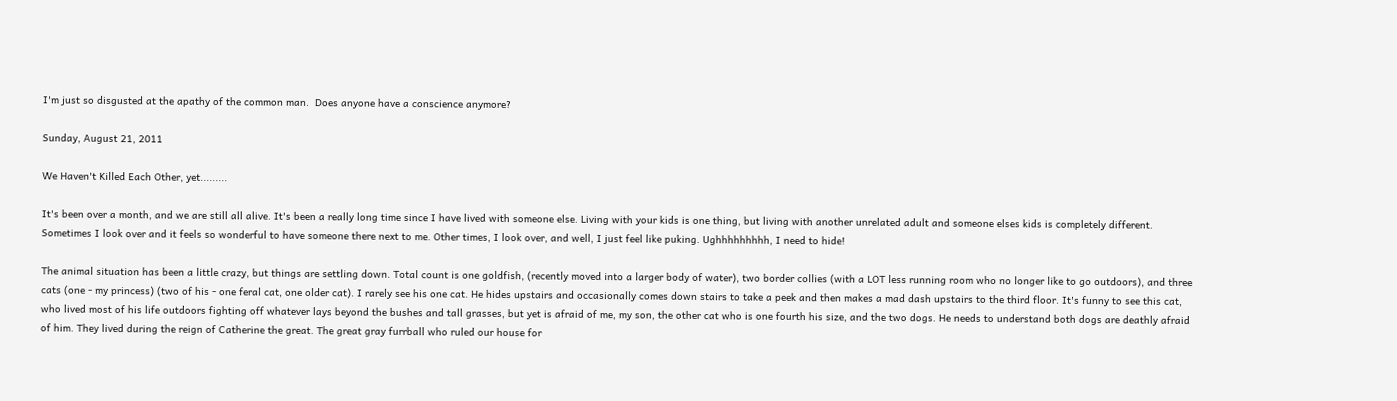I'm just so disgusted at the apathy of the common man.  Does anyone have a conscience anymore?

Sunday, August 21, 2011

We Haven't Killed Each Other, yet.........

It's been over a month, and we are still all alive. It's been a really long time since I have lived with someone else. Living with your kids is one thing, but living with another unrelated adult and someone elses kids is completely different. Sometimes I look over and it feels so wonderful to have someone there next to me. Other times, I look over, and well, I just feel like puking. Ughhhhhhhhh, I need to hide!

The animal situation has been a little crazy, but things are settling down. Total count is one goldfish, (recently moved into a larger body of water), two border collies (with a LOT less running room who no longer like to go outdoors), and three cats (one - my princess) (two of his - one feral cat, one older cat). I rarely see his one cat. He hides upstairs and occasionally comes down stairs to take a peek and then makes a mad dash upstairs to the third floor. It's funny to see this cat, who lived most of his life outdoors fighting off whatever lays beyond the bushes and tall grasses, but yet is afraid of me, my son, the other cat who is one fourth his size, and the two dogs. He needs to understand both dogs are deathly afraid of him. They lived during the reign of Catherine the great. The great gray furrball who ruled our house for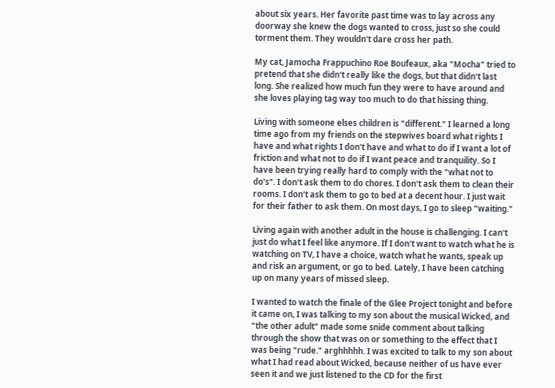about six years. Her favorite past time was to lay across any doorway she knew the dogs wanted to cross, just so she could torment them. They wouldn't dare cross her path.

My cat, Jamocha Frappuchino Roe Boufeaux, aka "Mocha" tried to pretend that she didn't really like the dogs, but that didn't last long. She realized how much fun they were to have around and she loves playing tag way too much to do that hissing thing.

Living with someone elses children is "different." I learned a long time ago from my friends on the stepwives board what rights I have and what rights I don't have and what to do if I want a lot of friction and what not to do if I want peace and tranquility. So I have been trying really hard to comply with the "what not to do's". I don't ask them to do chores. I don't ask them to clean their rooms. I don't ask them to go to bed at a decent hour. I just wait for their father to ask them. On most days, I go to sleep "waiting."

Living again with another adult in the house is challenging. I can't just do what I feel like anymore. If I don't want to watch what he is watching on TV, I have a choice, watch what he wants, speak up and risk an argument, or go to bed. Lately, I have been catching up on many years of missed sleep.

I wanted to watch the finale of the Glee Project tonight and before it came on, I was talking to my son about the musical Wicked, and "the other adult" made some snide comment about talking through the show that was on or something to the effect that I was being "rude." arghhhhh. I was excited to talk to my son about what I had read about Wicked, because neither of us have ever seen it and we just listened to the CD for the first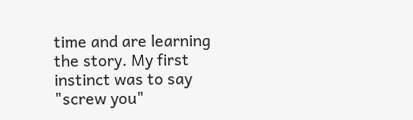time and are learning the story. My first instinct was to say "screw you"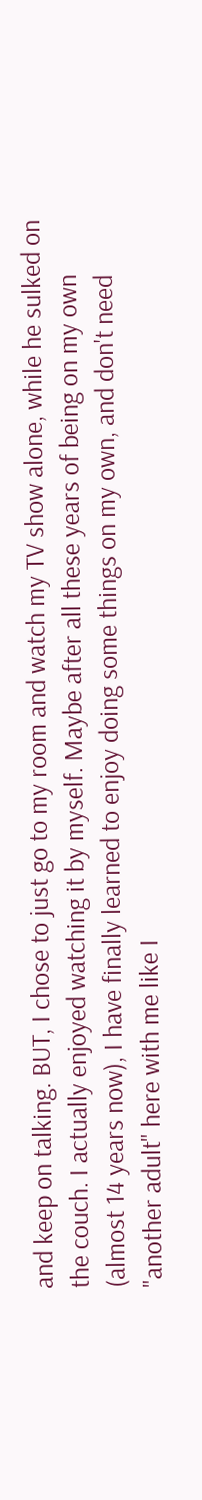and keep on talking. BUT, I chose to just go to my room and watch my TV show alone, while he sulked on the couch. I actually enjoyed watching it by myself. Maybe after all these years of being on my own (almost 14 years now), I have finally learned to enjoy doing some things on my own, and don't need "another adult" here with me like I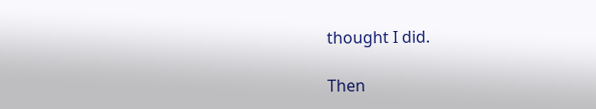thought I did.

Then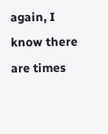again, I know there are times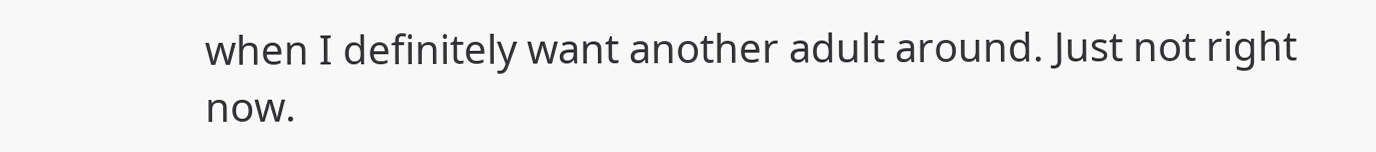when I definitely want another adult around. Just not right now.